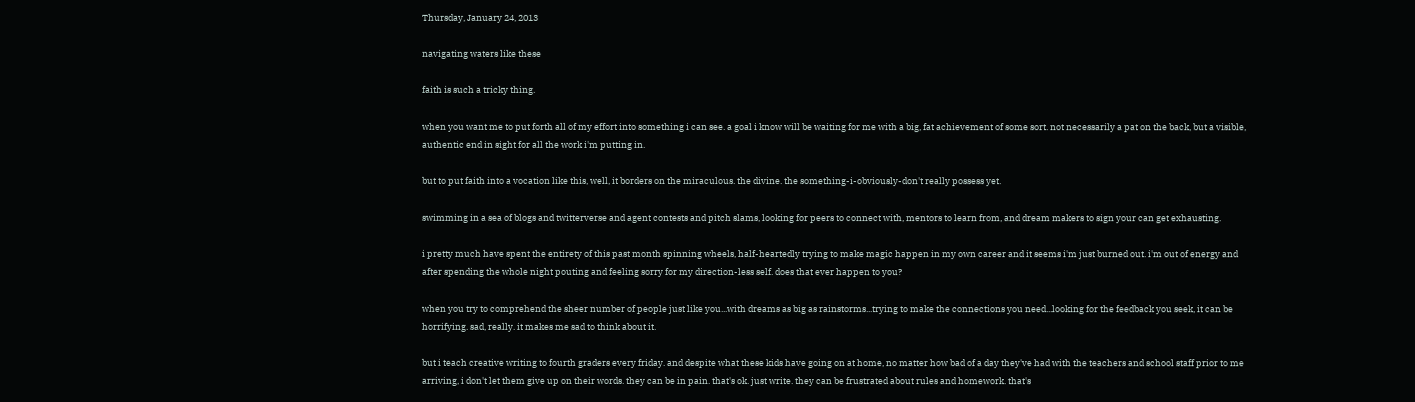Thursday, January 24, 2013

navigating waters like these

faith is such a tricky thing.

when you want me to put forth all of my effort into something i can see. a goal i know will be waiting for me with a big, fat achievement of some sort. not necessarily a pat on the back, but a visible, authentic end in sight for all the work i'm putting in.

but to put faith into a vocation like this, well, it borders on the miraculous. the divine. the something-i-obviously-don't really possess yet.

swimming in a sea of blogs and twitterverse and agent contests and pitch slams, looking for peers to connect with, mentors to learn from, and dream makers to sign your can get exhausting.

i pretty much have spent the entirety of this past month spinning wheels, half-heartedly trying to make magic happen in my own career and it seems i'm just burned out. i'm out of energy and after spending the whole night pouting and feeling sorry for my direction-less self. does that ever happen to you?

when you try to comprehend the sheer number of people just like you...with dreams as big as rainstorms...trying to make the connections you need...looking for the feedback you seek, it can be horrifying. sad, really. it makes me sad to think about it.

but i teach creative writing to fourth graders every friday. and despite what these kids have going on at home, no matter how bad of a day they've had with the teachers and school staff prior to me arriving, i don't let them give up on their words. they can be in pain. that's ok. just write. they can be frustrated about rules and homework. that's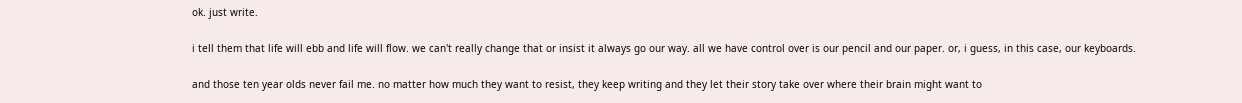ok. just write.

i tell them that life will ebb and life will flow. we can't really change that or insist it always go our way. all we have control over is our pencil and our paper. or, i guess, in this case, our keyboards.

and those ten year olds never fail me. no matter how much they want to resist, they keep writing and they let their story take over where their brain might want to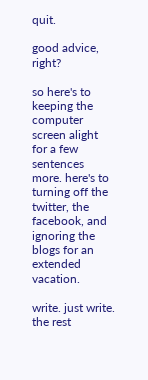quit.

good advice, right?

so here's to keeping the computer screen alight for a few sentences more. here's to turning off the twitter, the facebook, and ignoring the blogs for an extended vacation.

write. just write. the rest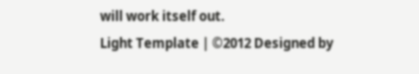will work itself out.
Light Template | ©2012 Designed by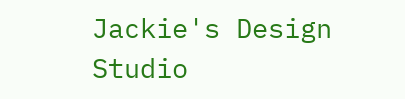Jackie's Design Studio